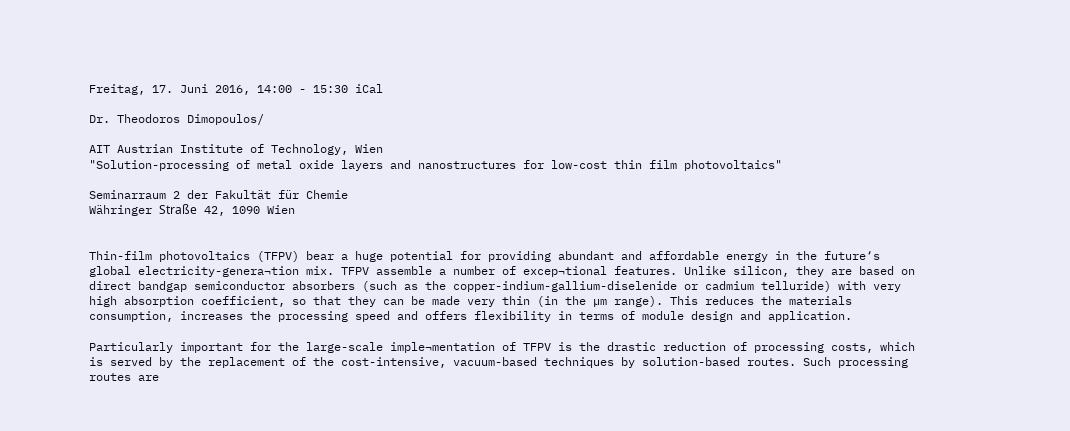Freitag, 17. Juni 2016, 14:00 - 15:30 iCal

Dr. Theodoros Dimopoulos/

AIT Austrian Institute of Technology, Wien
"Solution-processing of metal oxide layers and nanostructures for low-cost thin film photovoltaics"

Seminarraum 2 der Fakultät für Chemie
Währinger Straße 42, 1090 Wien


Thin-film photovoltaics (TFPV) bear a huge potential for providing abundant and affordable energy in the future‘s global electricity-genera¬tion mix. TFPV assemble a number of excep¬tional features. Unlike silicon, they are based on direct bandgap semiconductor absorbers (such as the copper-indium-gallium-diselenide or cadmium telluride) with very high absorption coefficient, so that they can be made very thin (in the µm range). This reduces the materials consumption, increases the processing speed and offers flexibility in terms of module design and application.

Particularly important for the large-scale imple¬mentation of TFPV is the drastic reduction of processing costs, which is served by the replacement of the cost-intensive, vacuum-based techniques by solution-based routes. Such processing routes are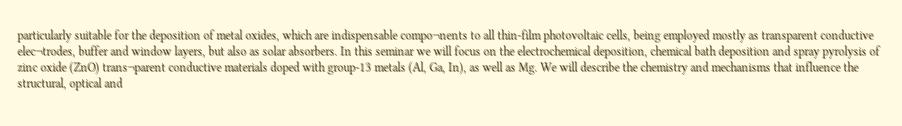particularly suitable for the deposition of metal oxides, which are indispensable compo¬nents to all thin-film photovoltaic cells, being employed mostly as transparent conductive elec¬trodes, buffer and window layers, but also as solar absorbers. In this seminar we will focus on the electrochemical deposition, chemical bath deposition and spray pyrolysis of zinc oxide (ZnO) trans¬parent conductive materials doped with group-13 metals (Al, Ga, In), as well as Mg. We will describe the chemistry and mechanisms that influence the structural, optical and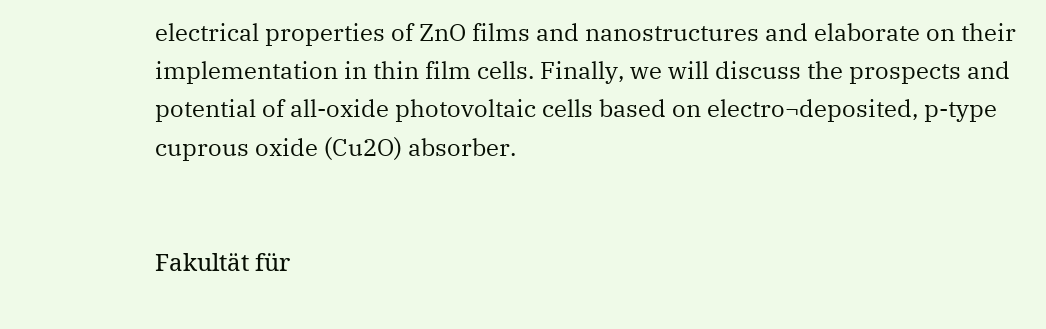electrical properties of ZnO films and nanostructures and elaborate on their implementation in thin film cells. Finally, we will discuss the prospects and potential of all-oxide photovoltaic cells based on electro¬deposited, p-type cuprous oxide (Cu2O) absorber.


Fakultät für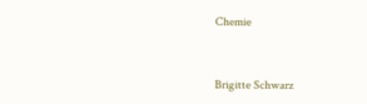Chemie


Brigitte Schwarz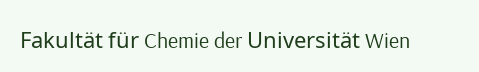Fakultät für Chemie der Universität Wien